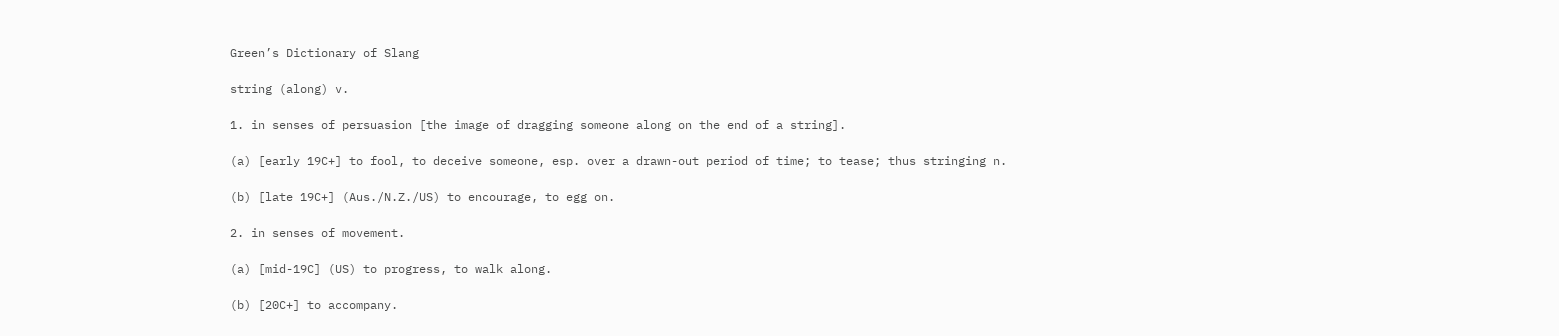Green’s Dictionary of Slang

string (along) v.

1. in senses of persuasion [the image of dragging someone along on the end of a string].

(a) [early 19C+] to fool, to deceive someone, esp. over a drawn-out period of time; to tease; thus stringing n.

(b) [late 19C+] (Aus./N.Z./US) to encourage, to egg on.

2. in senses of movement.

(a) [mid-19C] (US) to progress, to walk along.

(b) [20C+] to accompany.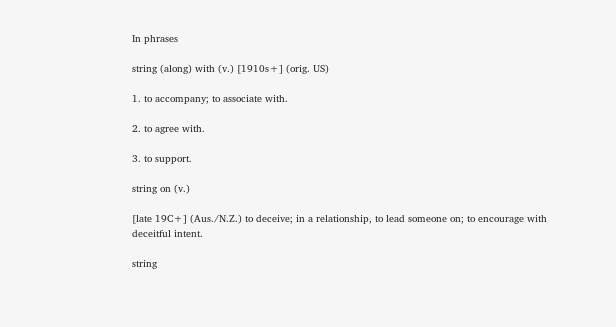In phrases

string (along) with (v.) [1910s+] (orig. US)

1. to accompany; to associate with.

2. to agree with.

3. to support.

string on (v.)

[late 19C+] (Aus./N.Z.) to deceive; in a relationship, to lead someone on; to encourage with deceitful intent.

string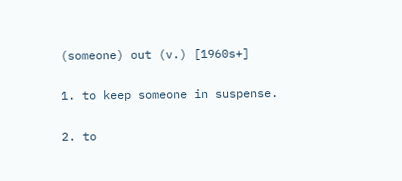(someone) out (v.) [1960s+]

1. to keep someone in suspense.

2. to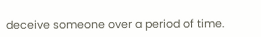deceive someone over a period of time.